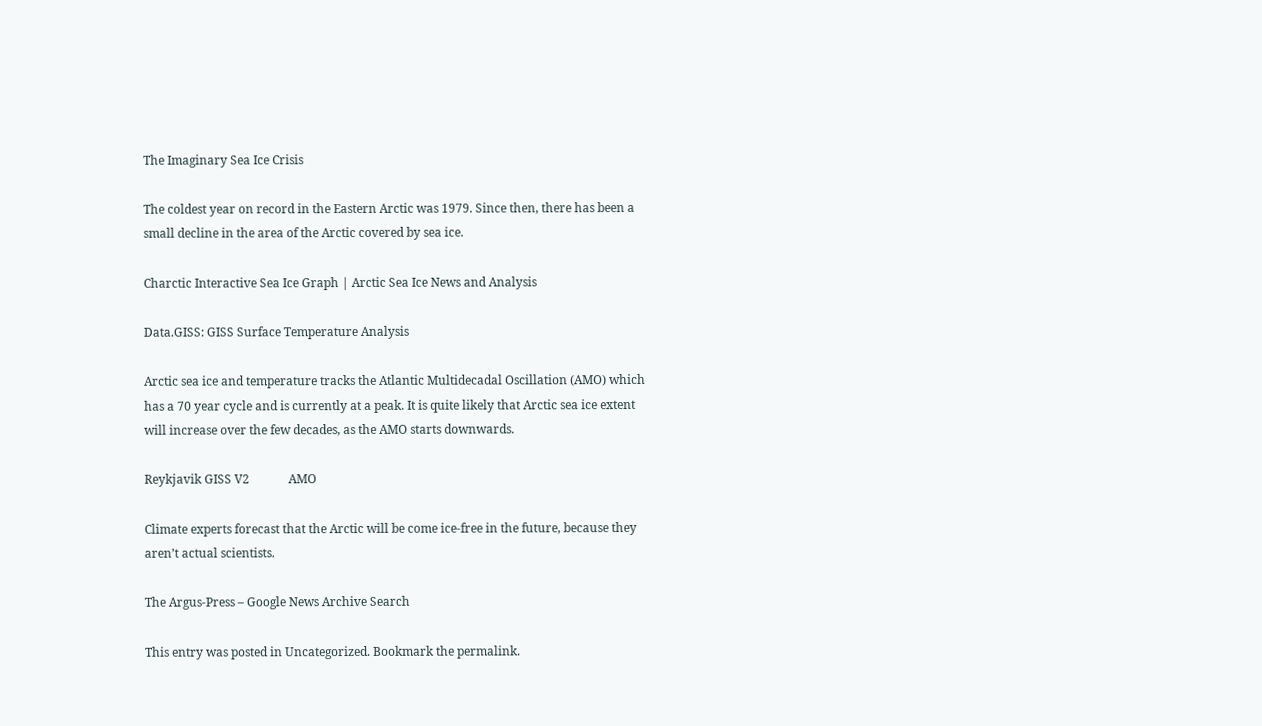The Imaginary Sea Ice Crisis

The coldest year on record in the Eastern Arctic was 1979. Since then, there has been a small decline in the area of the Arctic covered by sea ice.

Charctic Interactive Sea Ice Graph | Arctic Sea Ice News and Analysis

Data.GISS: GISS Surface Temperature Analysis

Arctic sea ice and temperature tracks the Atlantic Multidecadal Oscillation (AMO) which has a 70 year cycle and is currently at a peak. It is quite likely that Arctic sea ice extent will increase over the few decades, as the AMO starts downwards.

Reykjavik GISS V2             AMO

Climate experts forecast that the Arctic will be come ice-free in the future, because they aren’t actual scientists.

The Argus-Press – Google News Archive Search

This entry was posted in Uncategorized. Bookmark the permalink.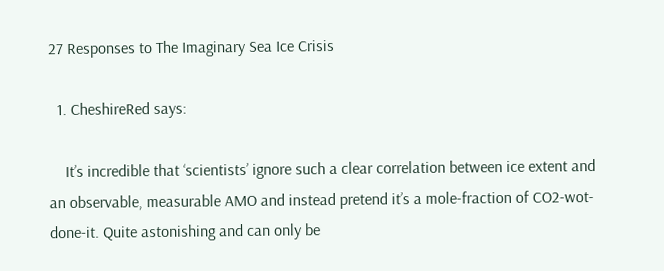27 Responses to The Imaginary Sea Ice Crisis

  1. CheshireRed says:

    It’s incredible that ‘scientists’ ignore such a clear correlation between ice extent and an observable, measurable AMO and instead pretend it’s a mole-fraction of CO2-wot-done-it. Quite astonishing and can only be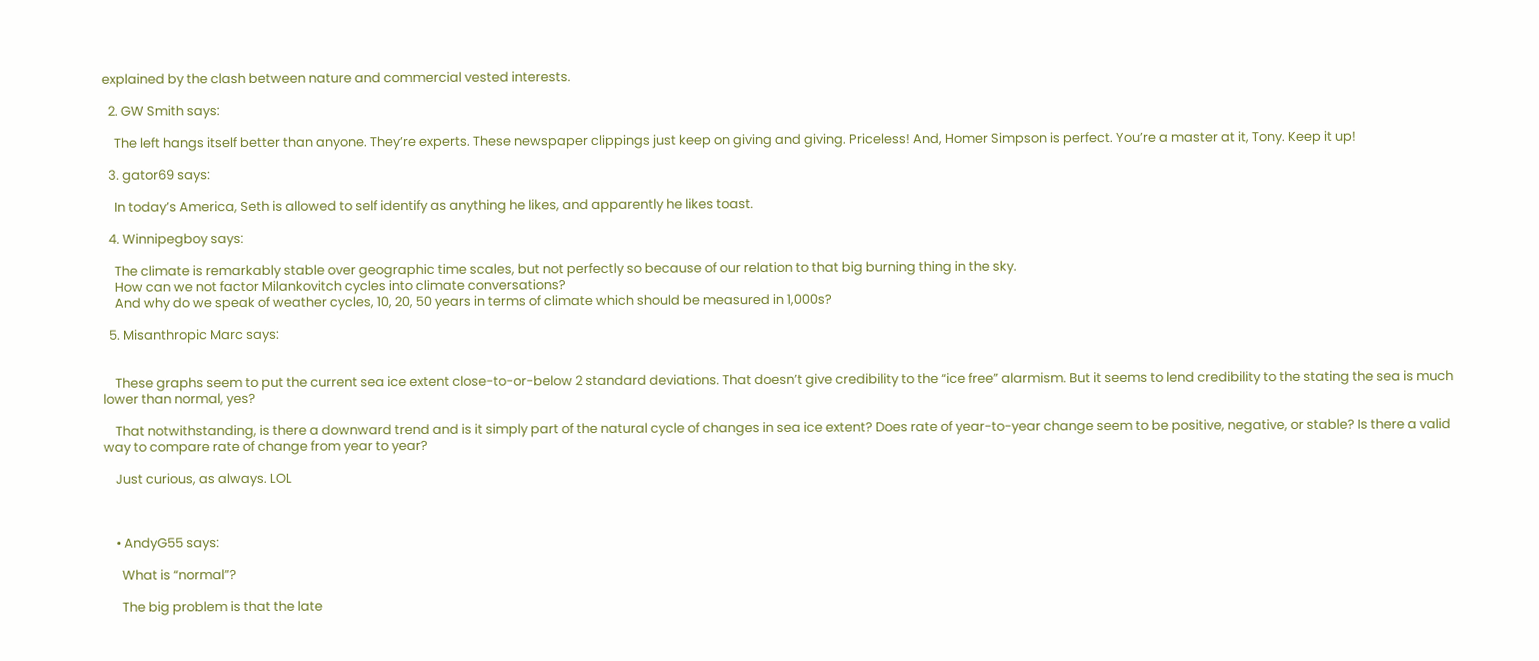explained by the clash between nature and commercial vested interests.

  2. GW Smith says:

    The left hangs itself better than anyone. They’re experts. These newspaper clippings just keep on giving and giving. Priceless! And, Homer Simpson is perfect. You’re a master at it, Tony. Keep it up!

  3. gator69 says:

    In today’s America, Seth is allowed to self identify as anything he likes, and apparently he likes toast.

  4. Winnipegboy says:

    The climate is remarkably stable over geographic time scales, but not perfectly so because of our relation to that big burning thing in the sky.
    How can we not factor Milankovitch cycles into climate conversations?
    And why do we speak of weather cycles, 10, 20, 50 years in terms of climate which should be measured in 1,000s?

  5. Misanthropic Marc says:


    These graphs seem to put the current sea ice extent close-to-or-below 2 standard deviations. That doesn’t give credibility to the “ice free” alarmism. But it seems to lend credibility to the stating the sea is much lower than normal, yes?

    That notwithstanding, is there a downward trend and is it simply part of the natural cycle of changes in sea ice extent? Does rate of year-to-year change seem to be positive, negative, or stable? Is there a valid way to compare rate of change from year to year?

    Just curious, as always. LOL



    • AndyG55 says:

      What is “normal”?

      The big problem is that the late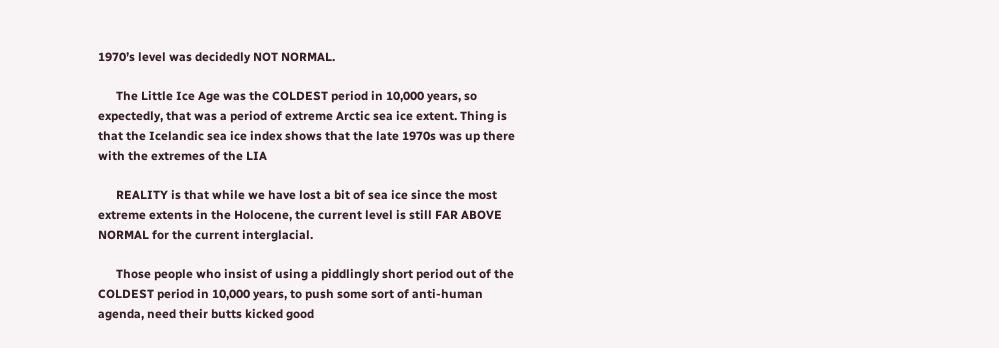1970’s level was decidedly NOT NORMAL.

      The Little Ice Age was the COLDEST period in 10,000 years, so expectedly, that was a period of extreme Arctic sea ice extent. Thing is that the Icelandic sea ice index shows that the late 1970s was up there with the extremes of the LIA

      REALITY is that while we have lost a bit of sea ice since the most extreme extents in the Holocene, the current level is still FAR ABOVE NORMAL for the current interglacial.

      Those people who insist of using a piddlingly short period out of the COLDEST period in 10,000 years, to push some sort of anti-human agenda, need their butts kicked good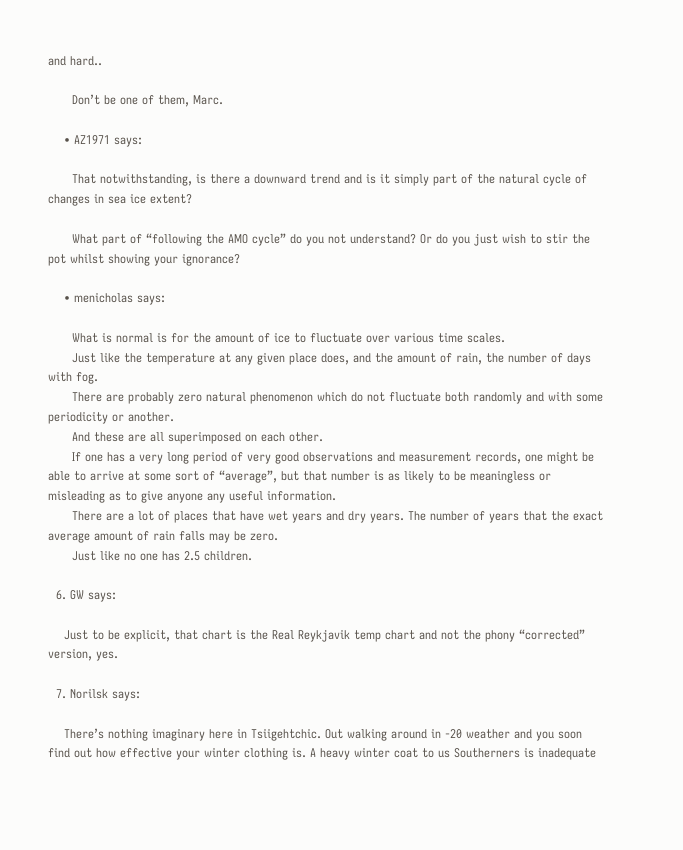and hard..

      Don’t be one of them, Marc.

    • AZ1971 says:

      That notwithstanding, is there a downward trend and is it simply part of the natural cycle of changes in sea ice extent?

      What part of “following the AMO cycle” do you not understand? Or do you just wish to stir the pot whilst showing your ignorance?

    • menicholas says:

      What is normal is for the amount of ice to fluctuate over various time scales.
      Just like the temperature at any given place does, and the amount of rain, the number of days with fog.
      There are probably zero natural phenomenon which do not fluctuate both randomly and with some periodicity or another.
      And these are all superimposed on each other.
      If one has a very long period of very good observations and measurement records, one might be able to arrive at some sort of “average”, but that number is as likely to be meaningless or misleading as to give anyone any useful information.
      There are a lot of places that have wet years and dry years. The number of years that the exact average amount of rain falls may be zero.
      Just like no one has 2.5 children.

  6. GW says:

    Just to be explicit, that chart is the Real Reykjavik temp chart and not the phony “corrected” version, yes.

  7. Norilsk says:

    There’s nothing imaginary here in Tsiigehtchic. Out walking around in -20 weather and you soon find out how effective your winter clothing is. A heavy winter coat to us Southerners is inadequate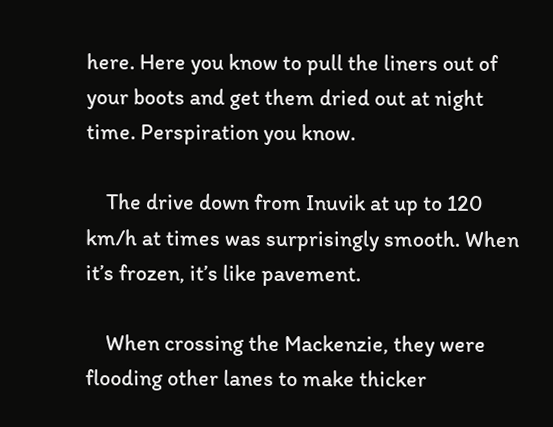here. Here you know to pull the liners out of your boots and get them dried out at night time. Perspiration you know.

    The drive down from Inuvik at up to 120 km/h at times was surprisingly smooth. When it’s frozen, it’s like pavement.

    When crossing the Mackenzie, they were flooding other lanes to make thicker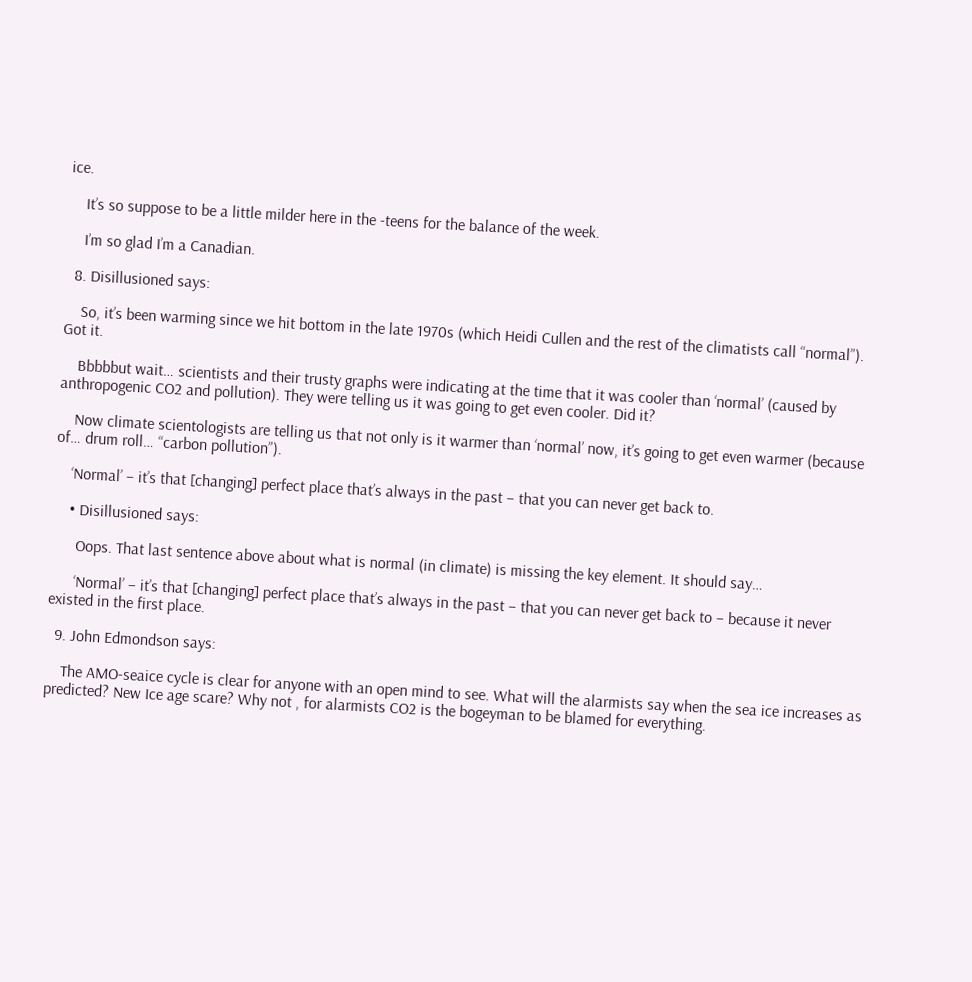ice.

    It’s so suppose to be a little milder here in the -teens for the balance of the week.

    I’m so glad I’m a Canadian.

  8. Disillusioned says:

    So, it’s been warming since we hit bottom in the late 1970s (which Heidi Cullen and the rest of the climatists call “normal”). Got it.

    Bbbbbut wait… scientists and their trusty graphs were indicating at the time that it was cooler than ‘normal’ (caused by anthropogenic CO2 and pollution). They were telling us it was going to get even cooler. Did it?

    Now climate scientologists are telling us that not only is it warmer than ‘normal’ now, it’s going to get even warmer (because of… drum roll… “carbon pollution”).

    ‘Normal’ – it’s that [changing] perfect place that’s always in the past – that you can never get back to.

    • Disillusioned says:

      Oops. That last sentence above about what is normal (in climate) is missing the key element. It should say…

      ‘Normal’ – it’s that [changing] perfect place that’s always in the past – that you can never get back to – because it never existed in the first place.

  9. John Edmondson says:

    The AMO-seaice cycle is clear for anyone with an open mind to see. What will the alarmists say when the sea ice increases as predicted? New Ice age scare? Why not , for alarmists CO2 is the bogeyman to be blamed for everything.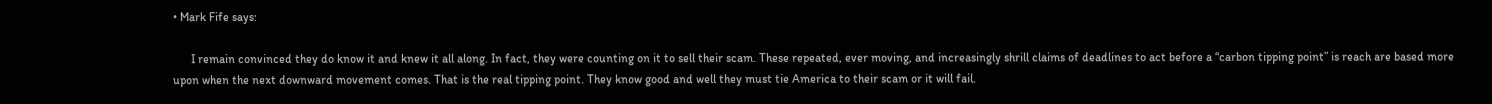• Mark Fife says:

      I remain convinced they do know it and knew it all along. In fact, they were counting on it to sell their scam. These repeated, ever moving, and increasingly shrill claims of deadlines to act before a “carbon tipping point” is reach are based more upon when the next downward movement comes. That is the real tipping point. They know good and well they must tie America to their scam or it will fail.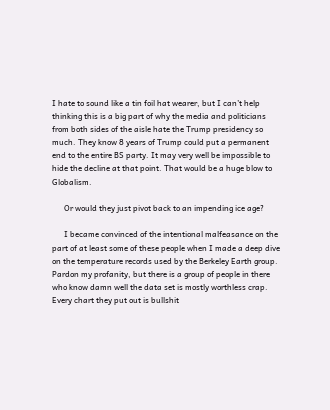I hate to sound like a tin foil hat wearer, but I can’t help thinking this is a big part of why the media and politicians from both sides of the aisle hate the Trump presidency so much. They know 8 years of Trump could put a permanent end to the entire BS party. It may very well be impossible to hide the decline at that point. That would be a huge blow to Globalism.

      Or would they just pivot back to an impending ice age?

      I became convinced of the intentional malfeasance on the part of at least some of these people when I made a deep dive on the temperature records used by the Berkeley Earth group. Pardon my profanity, but there is a group of people in there who know damn well the data set is mostly worthless crap. Every chart they put out is bullshit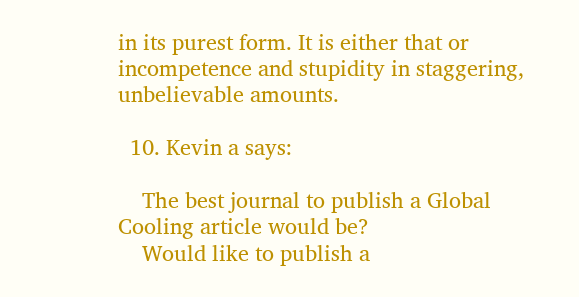in its purest form. It is either that or incompetence and stupidity in staggering, unbelievable amounts.

  10. Kevin a says:

    The best journal to publish a Global Cooling article would be?
    Would like to publish a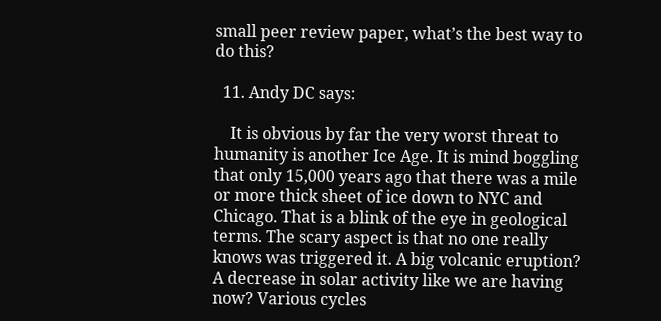small peer review paper, what’s the best way to do this?

  11. Andy DC says:

    It is obvious by far the very worst threat to humanity is another Ice Age. It is mind boggling that only 15,000 years ago that there was a mile or more thick sheet of ice down to NYC and Chicago. That is a blink of the eye in geological terms. The scary aspect is that no one really knows was triggered it. A big volcanic eruption? A decrease in solar activity like we are having now? Various cycles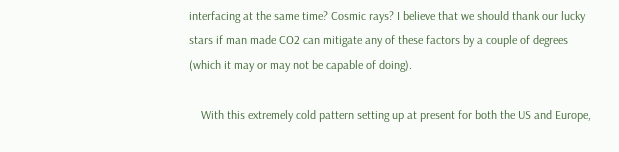interfacing at the same time? Cosmic rays? I believe that we should thank our lucky stars if man made CO2 can mitigate any of these factors by a couple of degrees (which it may or may not be capable of doing).

    With this extremely cold pattern setting up at present for both the US and Europe,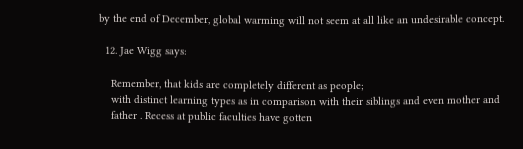by the end of December, global warming will not seem at all like an undesirable concept.

  12. Jae Wigg says:

    Remember, that kids are completely different as people;
    with distinct learning types as in comparison with their siblings and even mother and
    father . Recess at public faculties have gotten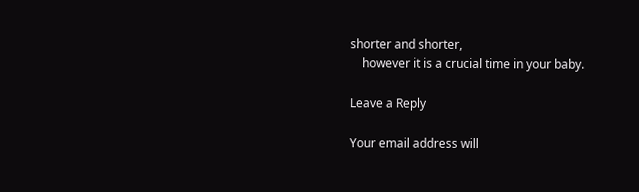shorter and shorter,
    however it is a crucial time in your baby.

Leave a Reply

Your email address will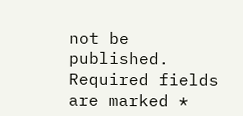not be published. Required fields are marked *